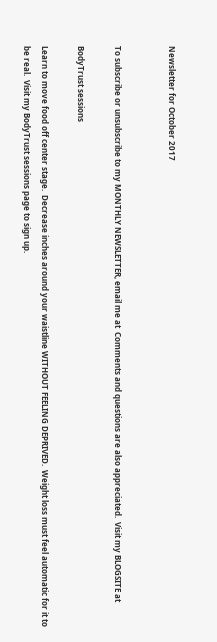Newsletter for October 2017


To subscribe or unsubscribe to my MONTHLY NEWSLETTER, email me at  Comments and questions are also appreciated.  Visit my BLOGSITE at

BodyTrust sessions

Learn to move food off center stage.  Decrease inches around your waistline WITHOUT FEELING DEPRIVED.  Weight loss must feel automatic for it to be real.  Visit my BodyTrust sessions page to sign up.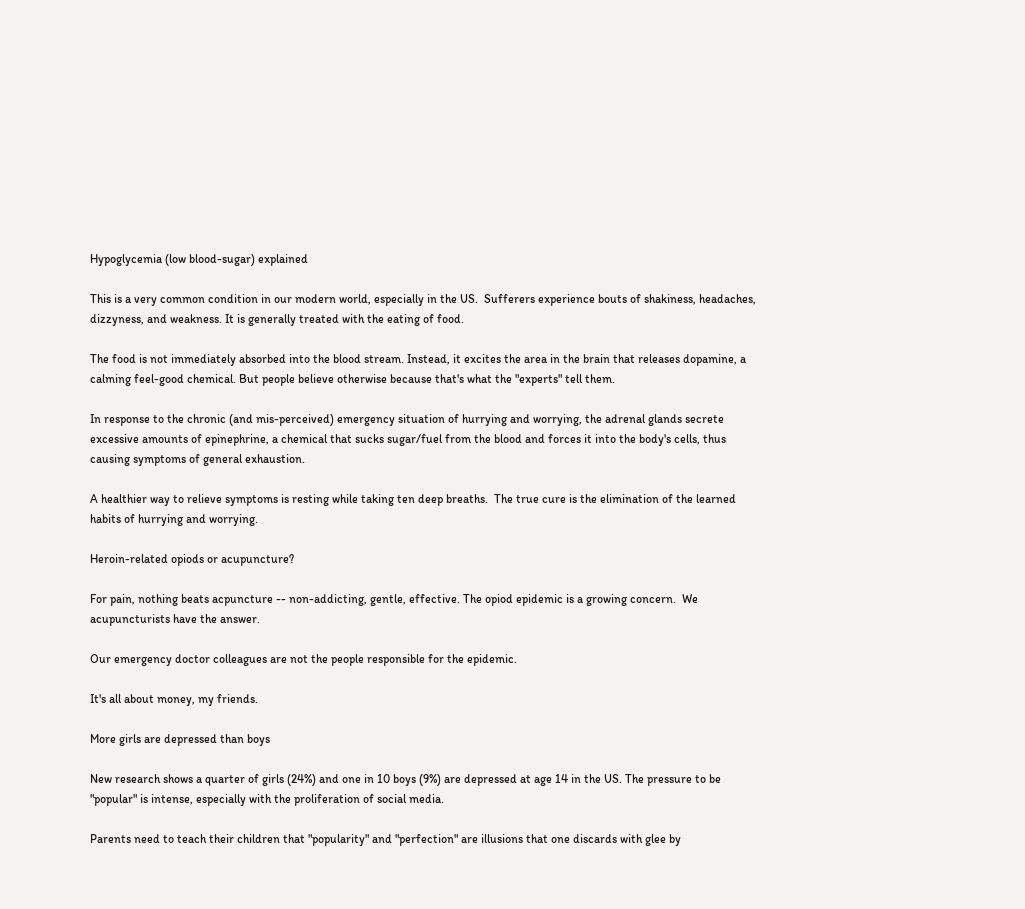Hypoglycemia (low blood-sugar) explained

This is a very common condition in our modern world, especially in the US.  Sufferers experience bouts of shakiness, headaches, dizzyness, and weakness. It is generally treated with the eating of food.

The food is not immediately absorbed into the blood stream. Instead, it excites the area in the brain that releases dopamine, a calming feel-good chemical. But people believe otherwise because that's what the "experts" tell them.

In response to the chronic (and mis-perceived) emergency situation of hurrying and worrying, the adrenal glands secrete excessive amounts of epinephrine, a chemical that sucks sugar/fuel from the blood and forces it into the body's cells, thus causing symptoms of general exhaustion.

A healthier way to relieve symptoms is resting while taking ten deep breaths.  The true cure is the elimination of the learned habits of hurrying and worrying.

Heroin-related opiods or acupuncture?

For pain, nothing beats acpuncture -- non-addicting, gentle, effective. The opiod epidemic is a growing concern.  We acupuncturists have the answer.

Our emergency doctor colleagues are not the people responsible for the epidemic.

It's all about money, my friends.

More girls are depressed than boys

New research shows a quarter of girls (24%) and one in 10 boys (9%) are depressed at age 14 in the US. The pressure to be "popular" is intense, especially with the proliferation of social media.

Parents need to teach their children that "popularity" and "perfection" are illusions that one discards with glee by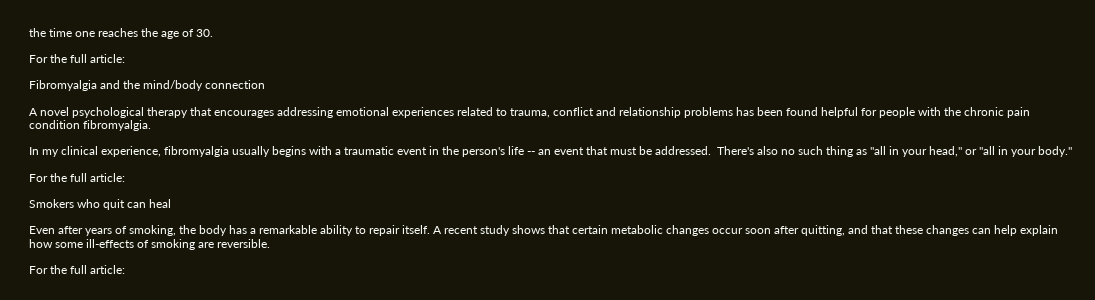the time one reaches the age of 30.

For the full article:

Fibromyalgia and the mind/body connection

A novel psychological therapy that encourages addressing emotional experiences related to trauma, conflict and relationship problems has been found helpful for people with the chronic pain condition fibromyalgia.

In my clinical experience, fibromyalgia usually begins with a traumatic event in the person's life -- an event that must be addressed.  There's also no such thing as "all in your head," or "all in your body."

For the full article:

Smokers who quit can heal

Even after years of smoking, the body has a remarkable ability to repair itself. A recent study shows that certain metabolic changes occur soon after quitting, and that these changes can help explain how some ill-effects of smoking are reversible.

For the full article: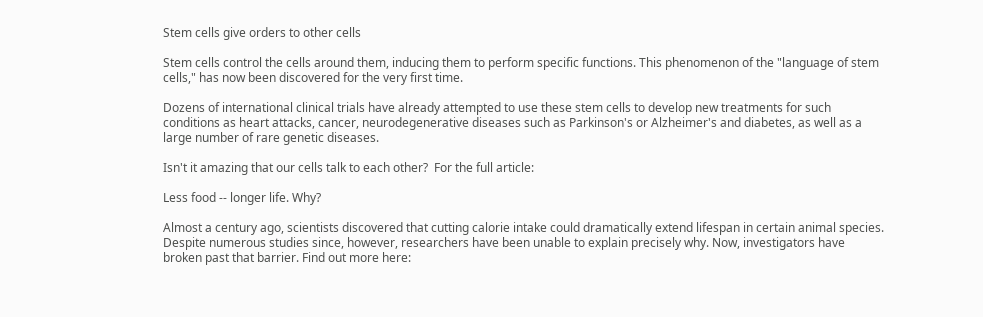Stem cells give orders to other cells

Stem cells control the cells around them, inducing them to perform specific functions. This phenomenon of the "language of stem cells," has now been discovered for the very first time.

Dozens of international clinical trials have already attempted to use these stem cells to develop new treatments for such conditions as heart attacks, cancer, neurodegenerative diseases such as Parkinson's or Alzheimer's and diabetes, as well as a large number of rare genetic diseases.

Isn't it amazing that our cells talk to each other?  For the full article:

Less food -- longer life. Why?

Almost a century ago, scientists discovered that cutting calorie intake could dramatically extend lifespan in certain animal species. Despite numerous studies since, however, researchers have been unable to explain precisely why. Now, investigators have broken past that barrier. Find out more here: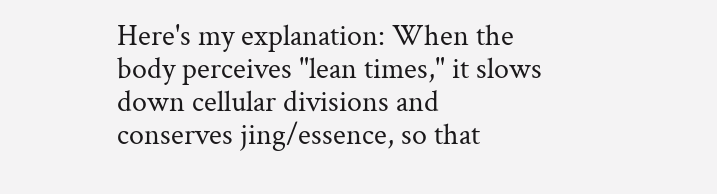Here's my explanation: When the body perceives "lean times," it slows down cellular divisions and conserves jing/essence, so that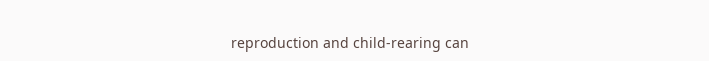reproduction and child-rearing can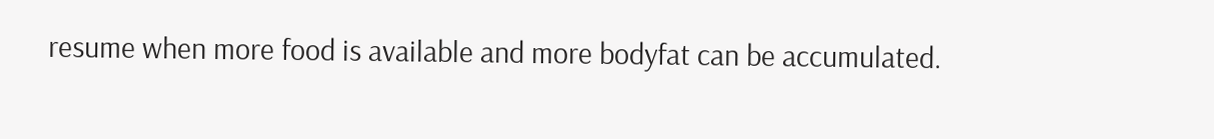resume when more food is available and more bodyfat can be accumulated.